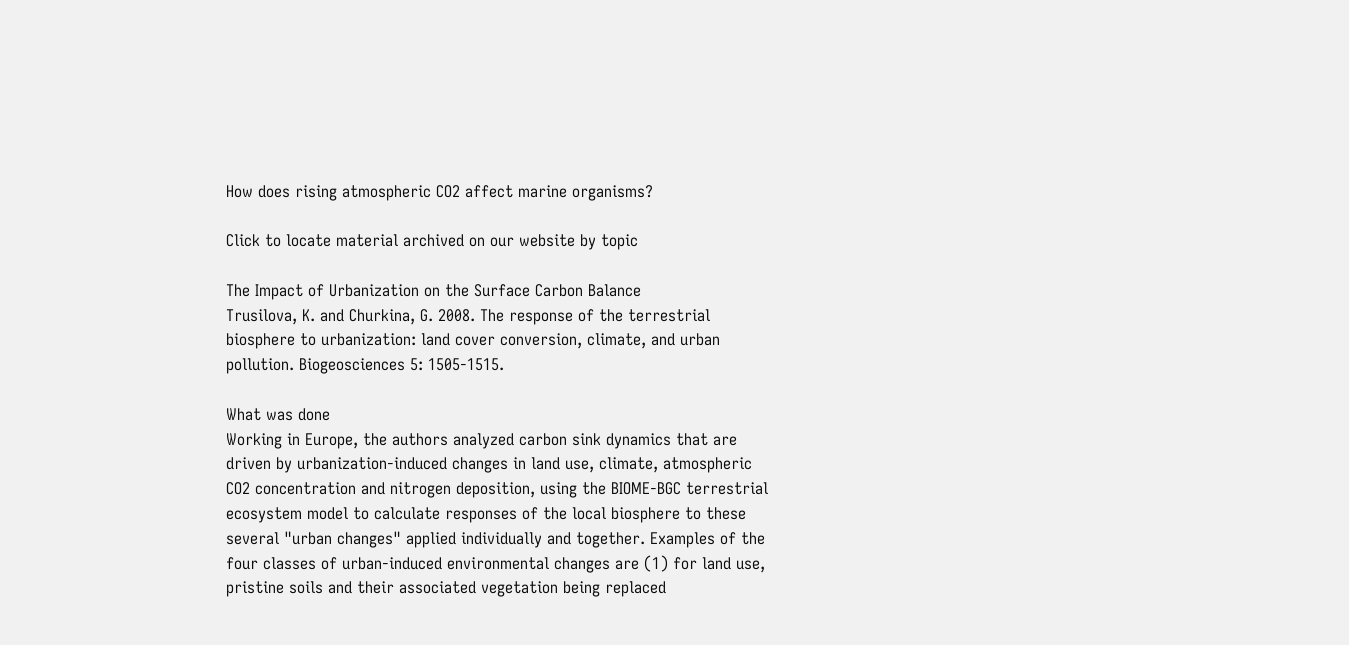How does rising atmospheric CO2 affect marine organisms?

Click to locate material archived on our website by topic

The Impact of Urbanization on the Surface Carbon Balance
Trusilova, K. and Churkina, G. 2008. The response of the terrestrial biosphere to urbanization: land cover conversion, climate, and urban pollution. Biogeosciences 5: 1505-1515.

What was done
Working in Europe, the authors analyzed carbon sink dynamics that are driven by urbanization-induced changes in land use, climate, atmospheric CO2 concentration and nitrogen deposition, using the BIOME-BGC terrestrial ecosystem model to calculate responses of the local biosphere to these several "urban changes" applied individually and together. Examples of the four classes of urban-induced environmental changes are (1) for land use, pristine soils and their associated vegetation being replaced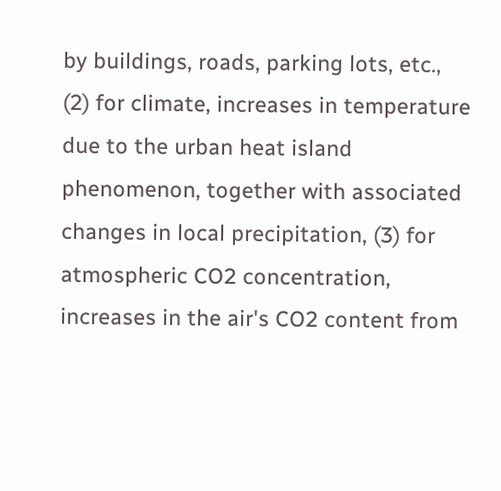by buildings, roads, parking lots, etc., (2) for climate, increases in temperature due to the urban heat island phenomenon, together with associated changes in local precipitation, (3) for atmospheric CO2 concentration, increases in the air's CO2 content from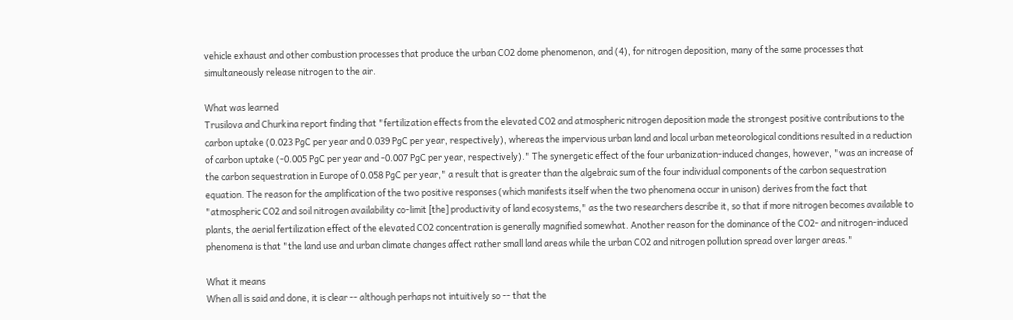vehicle exhaust and other combustion processes that produce the urban CO2 dome phenomenon, and (4), for nitrogen deposition, many of the same processes that simultaneously release nitrogen to the air.

What was learned
Trusilova and Churkina report finding that "fertilization effects from the elevated CO2 and atmospheric nitrogen deposition made the strongest positive contributions to the carbon uptake (0.023 PgC per year and 0.039 PgC per year, respectively), whereas the impervious urban land and local urban meteorological conditions resulted in a reduction of carbon uptake (-0.005 PgC per year and -0.007 PgC per year, respectively)." The synergetic effect of the four urbanization-induced changes, however, "was an increase of the carbon sequestration in Europe of 0.058 PgC per year," a result that is greater than the algebraic sum of the four individual components of the carbon sequestration equation. The reason for the amplification of the two positive responses (which manifests itself when the two phenomena occur in unison) derives from the fact that "atmospheric CO2 and soil nitrogen availability co-limit [the] productivity of land ecosystems," as the two researchers describe it, so that if more nitrogen becomes available to plants, the aerial fertilization effect of the elevated CO2 concentration is generally magnified somewhat. Another reason for the dominance of the CO2- and nitrogen-induced phenomena is that "the land use and urban climate changes affect rather small land areas while the urban CO2 and nitrogen pollution spread over larger areas."

What it means
When all is said and done, it is clear -- although perhaps not intuitively so -- that the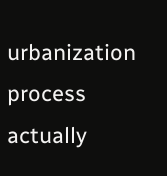urbanization process actually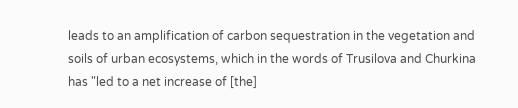leads to an amplification of carbon sequestration in the vegetation and soils of urban ecosystems, which in the words of Trusilova and Churkina has "led to a net increase of [the]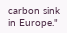carbon sink in Europe."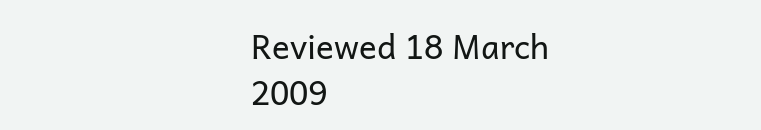Reviewed 18 March 2009